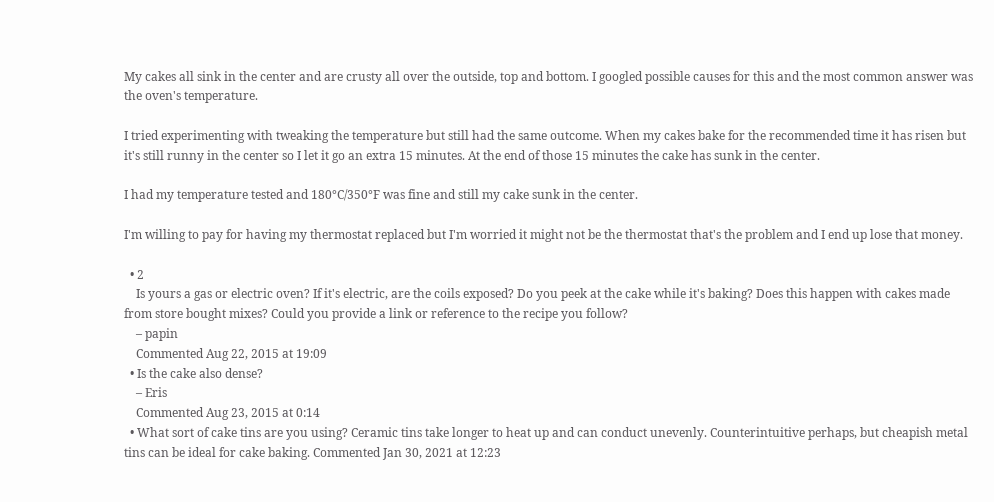My cakes all sink in the center and are crusty all over the outside, top and bottom. I googled possible causes for this and the most common answer was the oven's temperature.

I tried experimenting with tweaking the temperature but still had the same outcome. When my cakes bake for the recommended time it has risen but it's still runny in the center so I let it go an extra 15 minutes. At the end of those 15 minutes the cake has sunk in the center.

I had my temperature tested and 180°C/350°F was fine and still my cake sunk in the center.

I'm willing to pay for having my thermostat replaced but I'm worried it might not be the thermostat that's the problem and I end up lose that money.

  • 2
    Is yours a gas or electric oven? If it's electric, are the coils exposed? Do you peek at the cake while it's baking? Does this happen with cakes made from store bought mixes? Could you provide a link or reference to the recipe you follow?
    – papin
    Commented Aug 22, 2015 at 19:09
  • Is the cake also dense?
    – Eris
    Commented Aug 23, 2015 at 0:14
  • What sort of cake tins are you using? Ceramic tins take longer to heat up and can conduct unevenly. Counterintuitive perhaps, but cheapish metal tins can be ideal for cake baking. Commented Jan 30, 2021 at 12:23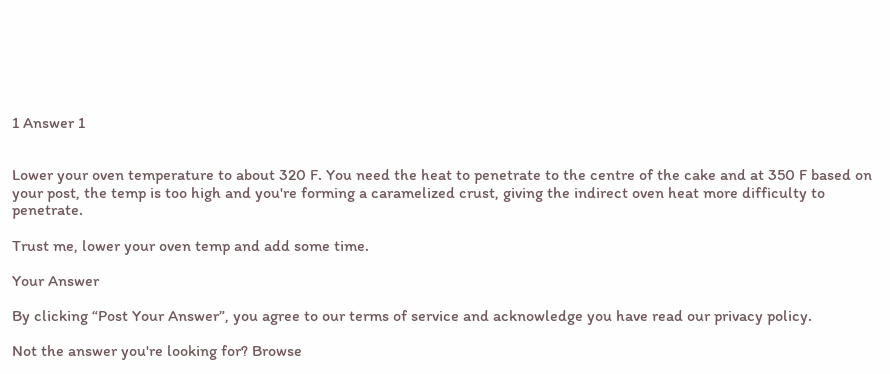1 Answer 1


Lower your oven temperature to about 320 F. You need the heat to penetrate to the centre of the cake and at 350 F based on your post, the temp is too high and you're forming a caramelized crust, giving the indirect oven heat more difficulty to penetrate.

Trust me, lower your oven temp and add some time.

Your Answer

By clicking “Post Your Answer”, you agree to our terms of service and acknowledge you have read our privacy policy.

Not the answer you're looking for? Browse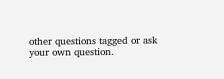other questions tagged or ask your own question.